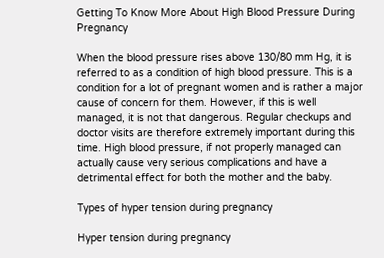Getting To Know More About High Blood Pressure During Pregnancy

When the blood pressure rises above 130/80 mm Hg, it is referred to as a condition of high blood pressure. This is a condition for a lot of pregnant women and is rather a major cause of concern for them. However, if this is well managed, it is not that dangerous. Regular checkups and doctor visits are therefore extremely important during this time. High blood pressure, if not properly managed can actually cause very serious complications and have a detrimental effect for both the mother and the baby.

Types of hyper tension during pregnancy

Hyper tension during pregnancy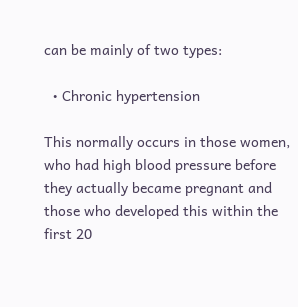can be mainly of two types:

  • Chronic hypertension

This normally occurs in those women, who had high blood pressure before they actually became pregnant and those who developed this within the first 20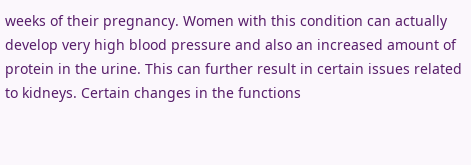weeks of their pregnancy. Women with this condition can actually develop very high blood pressure and also an increased amount of protein in the urine. This can further result in certain issues related to kidneys. Certain changes in the functions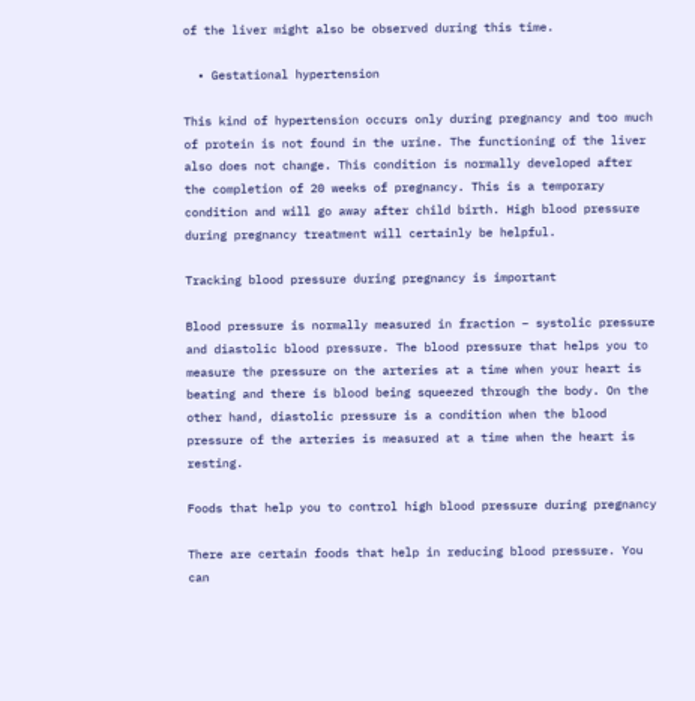of the liver might also be observed during this time.

  • Gestational hypertension

This kind of hypertension occurs only during pregnancy and too much of protein is not found in the urine. The functioning of the liver also does not change. This condition is normally developed after the completion of 20 weeks of pregnancy. This is a temporary condition and will go away after child birth. High blood pressure during pregnancy treatment will certainly be helpful.

Tracking blood pressure during pregnancy is important

Blood pressure is normally measured in fraction – systolic pressure and diastolic blood pressure. The blood pressure that helps you to measure the pressure on the arteries at a time when your heart is beating and there is blood being squeezed through the body. On the other hand, diastolic pressure is a condition when the blood pressure of the arteries is measured at a time when the heart is resting.

Foods that help you to control high blood pressure during pregnancy

There are certain foods that help in reducing blood pressure. You can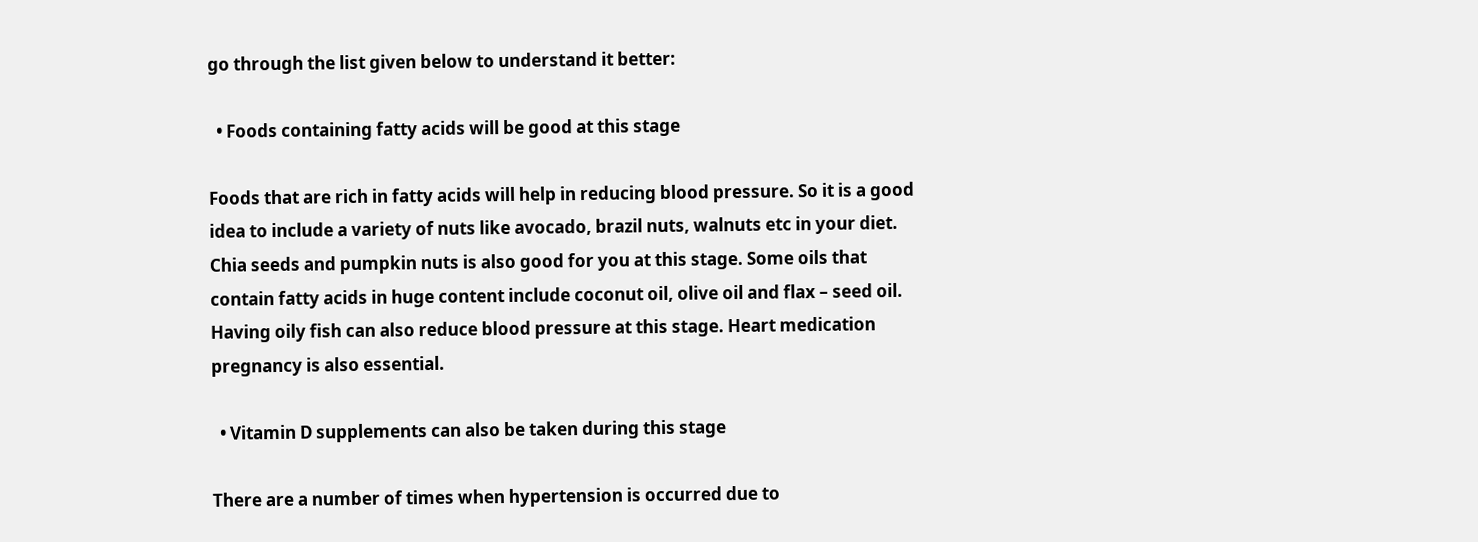go through the list given below to understand it better:

  • Foods containing fatty acids will be good at this stage

Foods that are rich in fatty acids will help in reducing blood pressure. So it is a good idea to include a variety of nuts like avocado, brazil nuts, walnuts etc in your diet. Chia seeds and pumpkin nuts is also good for you at this stage. Some oils that contain fatty acids in huge content include coconut oil, olive oil and flax – seed oil. Having oily fish can also reduce blood pressure at this stage. Heart medication pregnancy is also essential.

  • Vitamin D supplements can also be taken during this stage

There are a number of times when hypertension is occurred due to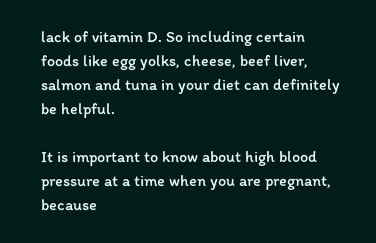lack of vitamin D. So including certain foods like egg yolks, cheese, beef liver, salmon and tuna in your diet can definitely be helpful.

It is important to know about high blood pressure at a time when you are pregnant, because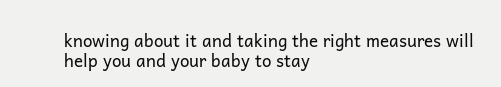knowing about it and taking the right measures will help you and your baby to stay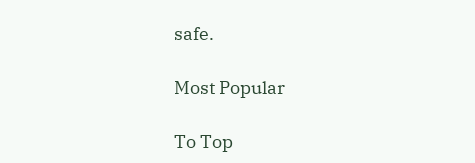safe.

Most Popular

To Top